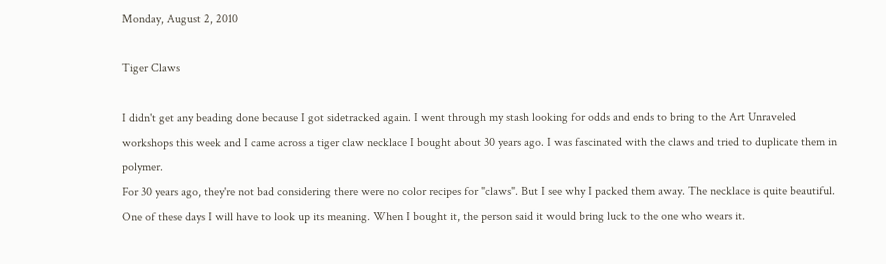Monday, August 2, 2010

Tiger Claws

I didn't get any beading done because I got sidetracked again. I went through my stash looking for odds and ends to bring to the Art Unraveled workshops this week and I came across a tiger claw necklace I bought about 30 years ago. I was fascinated with the claws and tried to duplicate them in polymer.
For 30 years ago, they're not bad considering there were no color recipes for "claws". But I see why I packed them away. The necklace is quite beautiful. One of these days I will have to look up its meaning. When I bought it, the person said it would bring luck to the one who wears it.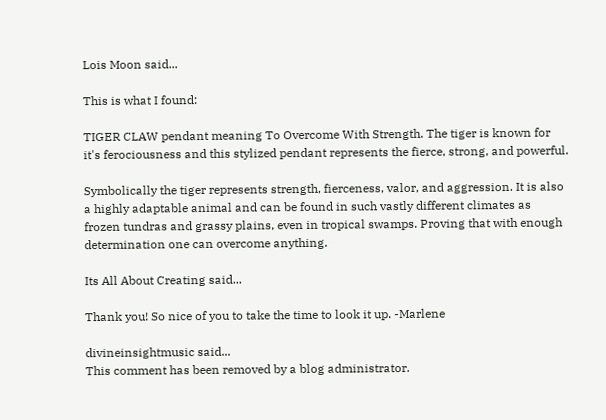Lois Moon said...

This is what I found:

TIGER CLAW pendant meaning To Overcome With Strength. The tiger is known for it's ferociousness and this stylized pendant represents the fierce, strong, and powerful.

Symbolically the tiger represents strength, fierceness, valor, and aggression. It is also a highly adaptable animal and can be found in such vastly different climates as frozen tundras and grassy plains, even in tropical swamps. Proving that with enough determination one can overcome anything.

Its All About Creating said...

Thank you! So nice of you to take the time to look it up. -Marlene

divineinsightmusic said...
This comment has been removed by a blog administrator.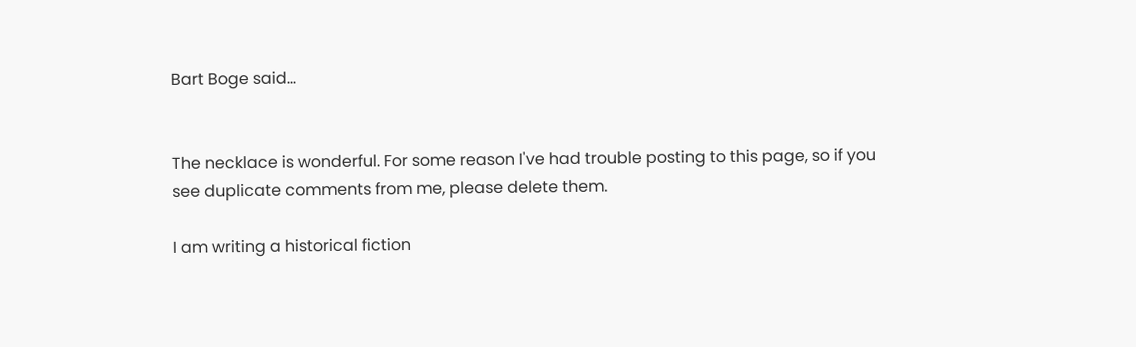Bart Boge said...


The necklace is wonderful. For some reason I've had trouble posting to this page, so if you see duplicate comments from me, please delete them.

I am writing a historical fiction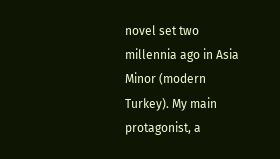novel set two millennia ago in Asia Minor (modern Turkey). My main protagonist, a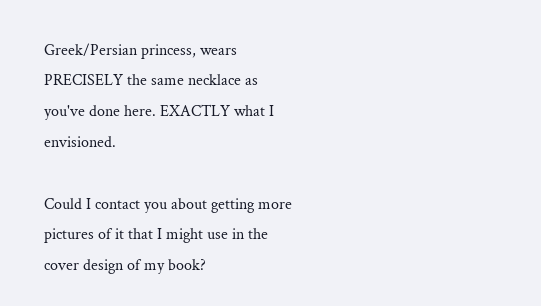Greek/Persian princess, wears PRECISELY the same necklace as you've done here. EXACTLY what I envisioned.

Could I contact you about getting more pictures of it that I might use in the cover design of my book?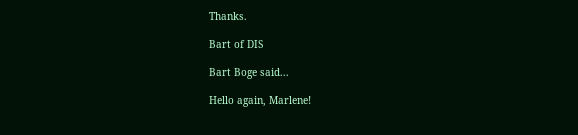Thanks.

Bart of DIS

Bart Boge said...

Hello again, Marlene!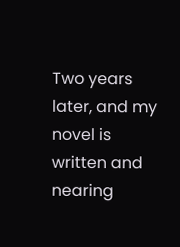Two years later, and my novel is written and nearing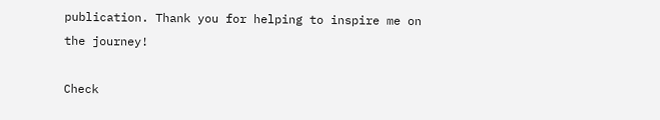publication. Thank you for helping to inspire me on the journey!

Check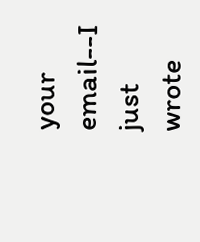your email--I just wrote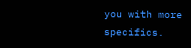you with more specifics.